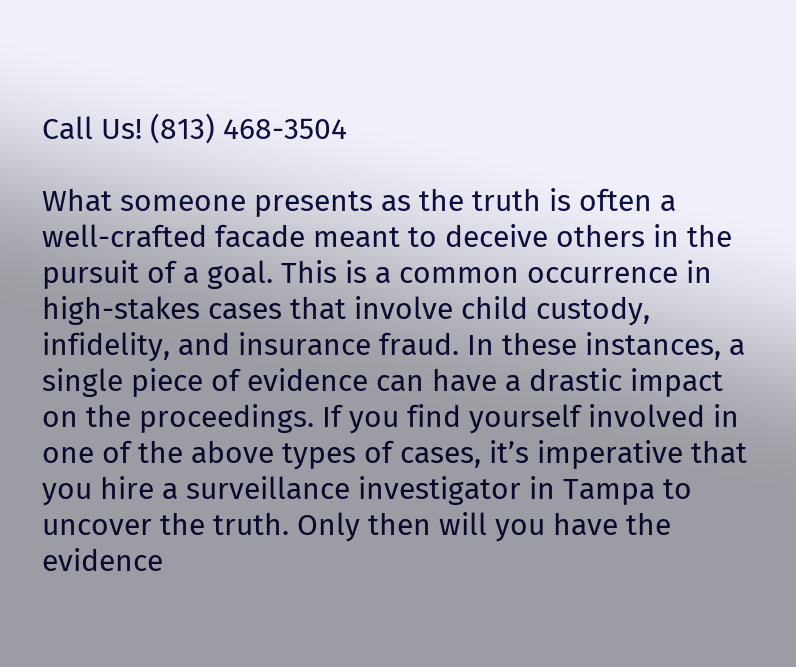Call Us! (813) 468-3504

What someone presents as the truth is often a well-crafted facade meant to deceive others in the pursuit of a goal. This is a common occurrence in high-stakes cases that involve child custody, infidelity, and insurance fraud. In these instances, a single piece of evidence can have a drastic impact on the proceedings. If you find yourself involved in one of the above types of cases, it’s imperative that you hire a surveillance investigator in Tampa to uncover the truth. Only then will you have the evidence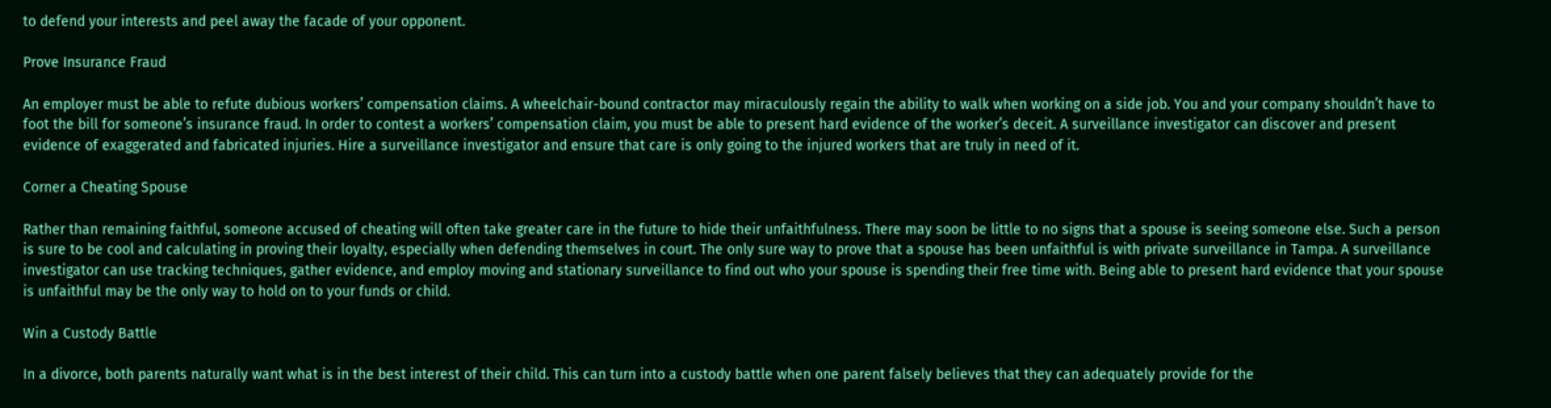to defend your interests and peel away the facade of your opponent.

Prove Insurance Fraud

An employer must be able to refute dubious workers’ compensation claims. A wheelchair-bound contractor may miraculously regain the ability to walk when working on a side job. You and your company shouldn’t have to foot the bill for someone’s insurance fraud. In order to contest a workers’ compensation claim, you must be able to present hard evidence of the worker’s deceit. A surveillance investigator can discover and present evidence of exaggerated and fabricated injuries. Hire a surveillance investigator and ensure that care is only going to the injured workers that are truly in need of it.

Corner a Cheating Spouse

Rather than remaining faithful, someone accused of cheating will often take greater care in the future to hide their unfaithfulness. There may soon be little to no signs that a spouse is seeing someone else. Such a person is sure to be cool and calculating in proving their loyalty, especially when defending themselves in court. The only sure way to prove that a spouse has been unfaithful is with private surveillance in Tampa. A surveillance investigator can use tracking techniques, gather evidence, and employ moving and stationary surveillance to find out who your spouse is spending their free time with. Being able to present hard evidence that your spouse is unfaithful may be the only way to hold on to your funds or child.

Win a Custody Battle

In a divorce, both parents naturally want what is in the best interest of their child. This can turn into a custody battle when one parent falsely believes that they can adequately provide for the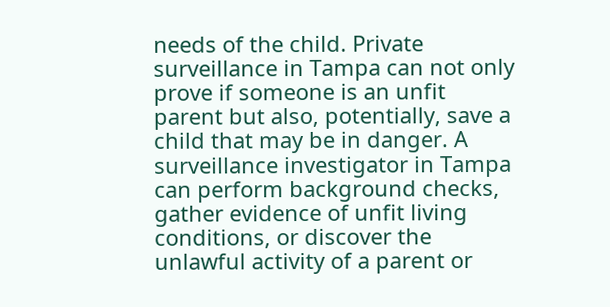needs of the child. Private surveillance in Tampa can not only prove if someone is an unfit parent but also, potentially, save a child that may be in danger. A surveillance investigator in Tampa can perform background checks, gather evidence of unfit living conditions, or discover the unlawful activity of a parent or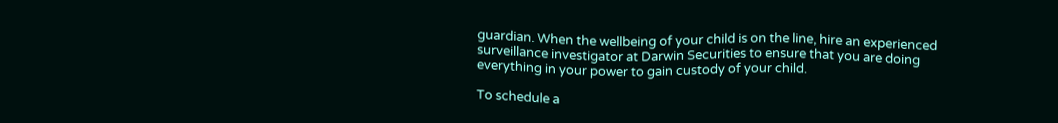guardian. When the wellbeing of your child is on the line, hire an experienced surveillance investigator at Darwin Securities to ensure that you are doing everything in your power to gain custody of your child.

To schedule a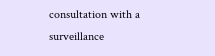consultation with a surveillance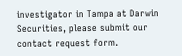investigator in Tampa at Darwin Securities, please submit our contact request form.